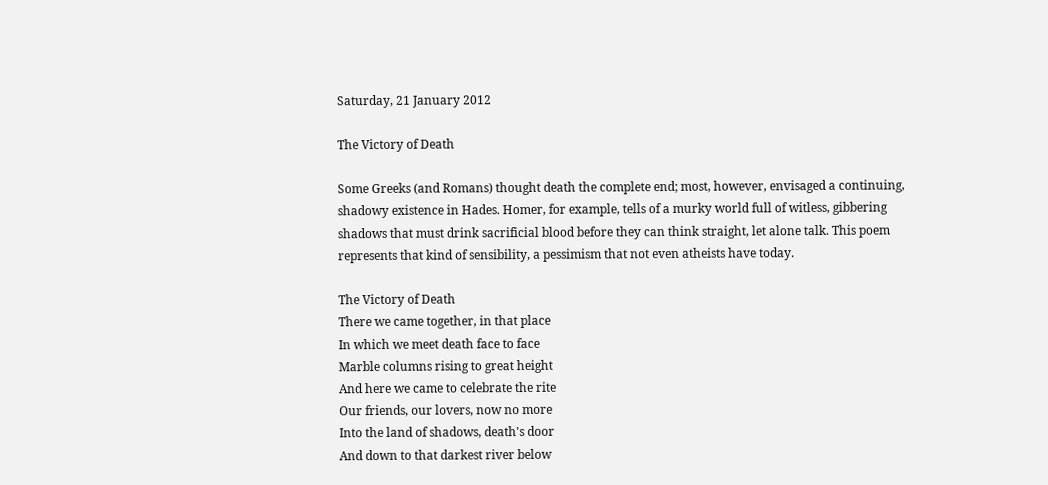Saturday, 21 January 2012

The Victory of Death

Some Greeks (and Romans) thought death the complete end; most, however, envisaged a continuing, shadowy existence in Hades. Homer, for example, tells of a murky world full of witless, gibbering shadows that must drink sacrificial blood before they can think straight, let alone talk. This poem represents that kind of sensibility, a pessimism that not even atheists have today.

The Victory of Death
There we came together, in that place
In which we meet death face to face
Marble columns rising to great height
And here we came to celebrate the rite
Our friends, our lovers, now no more
Into the land of shadows, death's door
And down to that darkest river below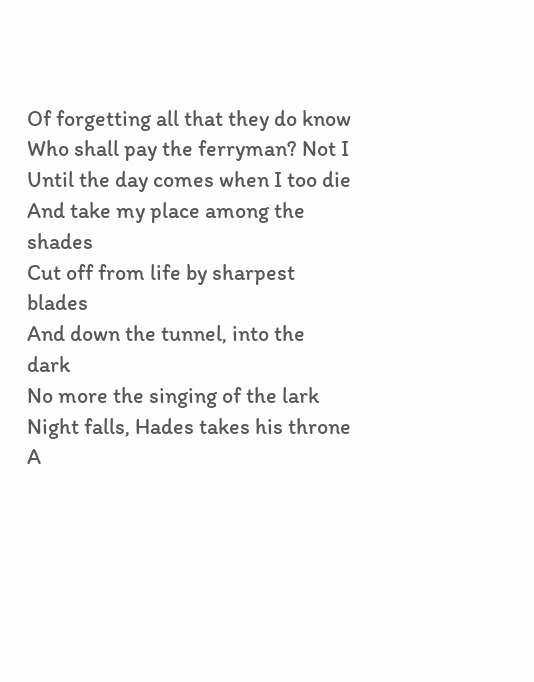Of forgetting all that they do know
Who shall pay the ferryman? Not I
Until the day comes when I too die
And take my place among the shades
Cut off from life by sharpest blades
And down the tunnel, into the dark
No more the singing of the lark
Night falls, Hades takes his throne
A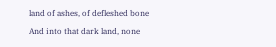land of ashes, of defleshed bone
And into that dark land, none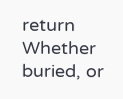return
Whether buried, or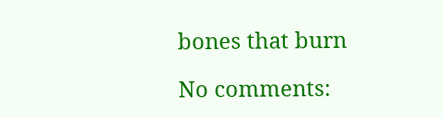bones that burn

No comments: